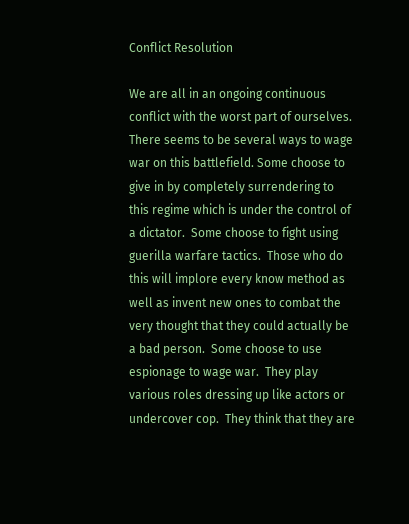Conflict Resolution

We are all in an ongoing continuous conflict with the worst part of ourselves.  There seems to be several ways to wage war on this battlefield. Some choose to give in by completely surrendering to this regime which is under the control of a dictator.  Some choose to fight using guerilla warfare tactics.  Those who do this will implore every know method as well as invent new ones to combat the very thought that they could actually be a bad person.  Some choose to use espionage to wage war.  They play various roles dressing up like actors or undercover cop.  They think that they are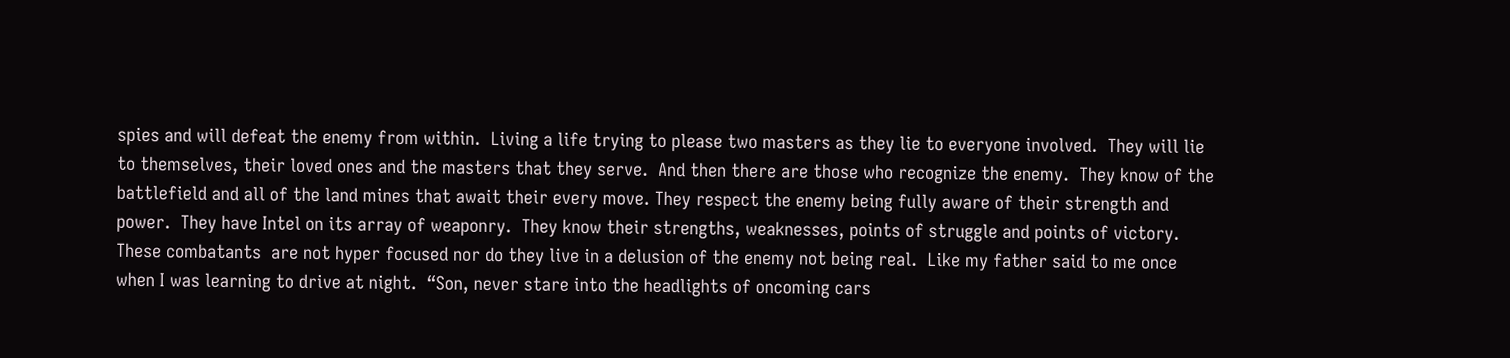spies and will defeat the enemy from within.  Living a life trying to please two masters as they lie to everyone involved.  They will lie to themselves, their loved ones and the masters that they serve.  And then there are those who recognize the enemy.  They know of the battlefield and all of the land mines that await their every move. They respect the enemy being fully aware of their strength and power.  They have Intel on its array of weaponry.  They know their strengths, weaknesses, points of struggle and points of victory.  These combatants  are not hyper focused nor do they live in a delusion of the enemy not being real.  Like my father said to me once when I was learning to drive at night.  “Son, never stare into the headlights of oncoming cars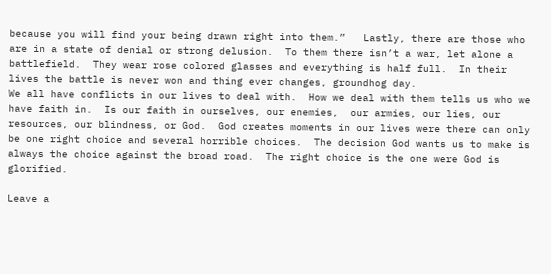because you will find your being drawn right into them.”   Lastly, there are those who are in a state of denial or strong delusion.  To them there isn’t a war, let alone a battlefield.  They wear rose colored glasses and everything is half full.  In their lives the battle is never won and thing ever changes, groundhog day.
We all have conflicts in our lives to deal with.  How we deal with them tells us who we have faith in.  Is our faith in ourselves, our enemies,  our armies, our lies, our resources, our blindness, or God.  God creates moments in our lives were there can only be one right choice and several horrible choices.  The decision God wants us to make is always the choice against the broad road.  The right choice is the one were God is glorified.

Leave a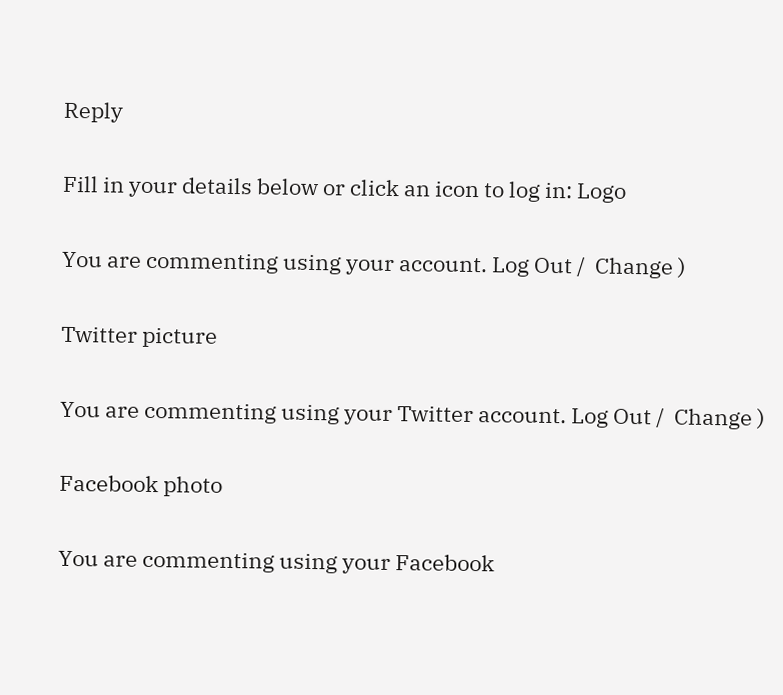Reply

Fill in your details below or click an icon to log in: Logo

You are commenting using your account. Log Out /  Change )

Twitter picture

You are commenting using your Twitter account. Log Out /  Change )

Facebook photo

You are commenting using your Facebook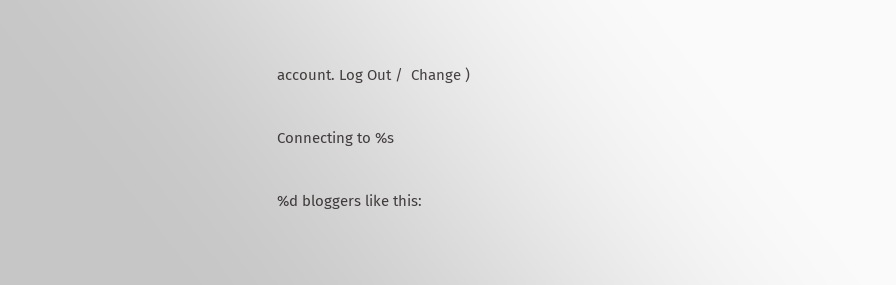account. Log Out /  Change )

Connecting to %s

%d bloggers like this: